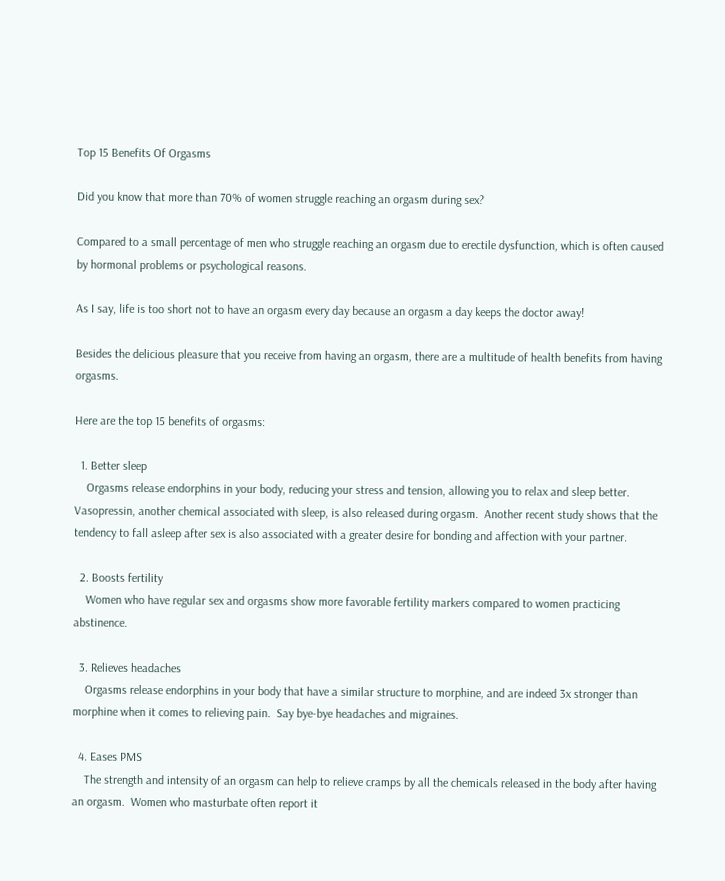Top 15 Benefits Of Orgasms

Did you know that more than 70% of women struggle reaching an orgasm during sex?

Compared to a small percentage of men who struggle reaching an orgasm due to erectile dysfunction, which is often caused by hormonal problems or psychological reasons.

As I say, life is too short not to have an orgasm every day because an orgasm a day keeps the doctor away!

Besides the delicious pleasure that you receive from having an orgasm, there are a multitude of health benefits from having orgasms.

Here are the top 15 benefits of orgasms:

  1. Better sleep
    Orgasms release endorphins in your body, reducing your stress and tension, allowing you to relax and sleep better.  Vasopressin, another chemical associated with sleep, is also released during orgasm.  Another recent study shows that the tendency to fall asleep after sex is also associated with a greater desire for bonding and affection with your partner.

  2. Boosts fertility
    Women who have regular sex and orgasms show more favorable fertility markers compared to women practicing abstinence.

  3. Relieves headaches
    Orgasms release endorphins in your body that have a similar structure to morphine, and are indeed 3x stronger than morphine when it comes to relieving pain.  Say bye-bye headaches and migraines.

  4. Eases PMS
    The strength and intensity of an orgasm can help to relieve cramps by all the chemicals released in the body after having an orgasm.  Women who masturbate often report it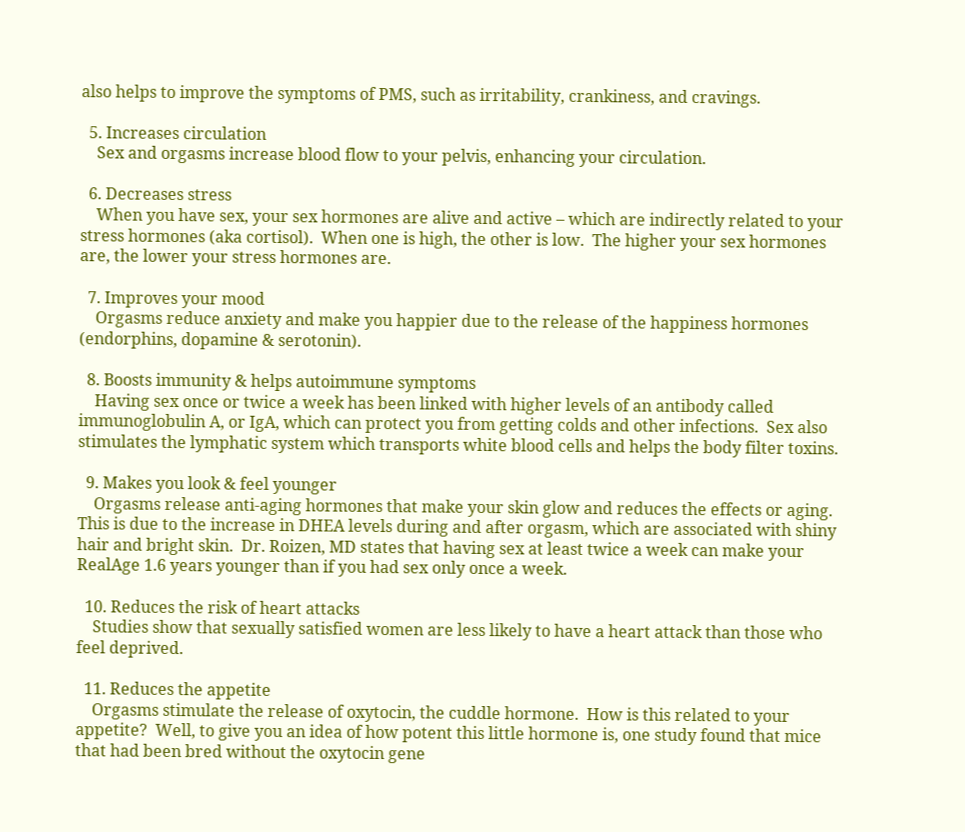also helps to improve the symptoms of PMS, such as irritability, crankiness, and cravings.

  5. Increases circulation
    Sex and orgasms increase blood flow to your pelvis, enhancing your circulation.

  6. Decreases stress
    When you have sex, your sex hormones are alive and active – which are indirectly related to your stress hormones (aka cortisol).  When one is high, the other is low.  The higher your sex hormones are, the lower your stress hormones are.

  7. Improves your mood
    Orgasms reduce anxiety and make you happier due to the release of the happiness hormones (endorphins, dopamine & serotonin).

  8. Boosts immunity & helps autoimmune symptoms
    Having sex once or twice a week has been linked with higher levels of an antibody called immunoglobulin A, or IgA, which can protect you from getting colds and other infections.  Sex also stimulates the lymphatic system which transports white blood cells and helps the body filter toxins.

  9. Makes you look & feel younger
    Orgasms release anti-aging hormones that make your skin glow and reduces the effects or aging.  This is due to the increase in DHEA levels during and after orgasm, which are associated with shiny hair and bright skin.  Dr. Roizen, MD states that having sex at least twice a week can make your RealAge 1.6 years younger than if you had sex only once a week.

  10. Reduces the risk of heart attacks
    Studies show that sexually satisfied women are less likely to have a heart attack than those who feel deprived.

  11. Reduces the appetite
    Orgasms stimulate the release of oxytocin, the cuddle hormone.  How is this related to your appetite?  Well, to give you an idea of how potent this little hormone is, one study found that mice that had been bred without the oxytocin gene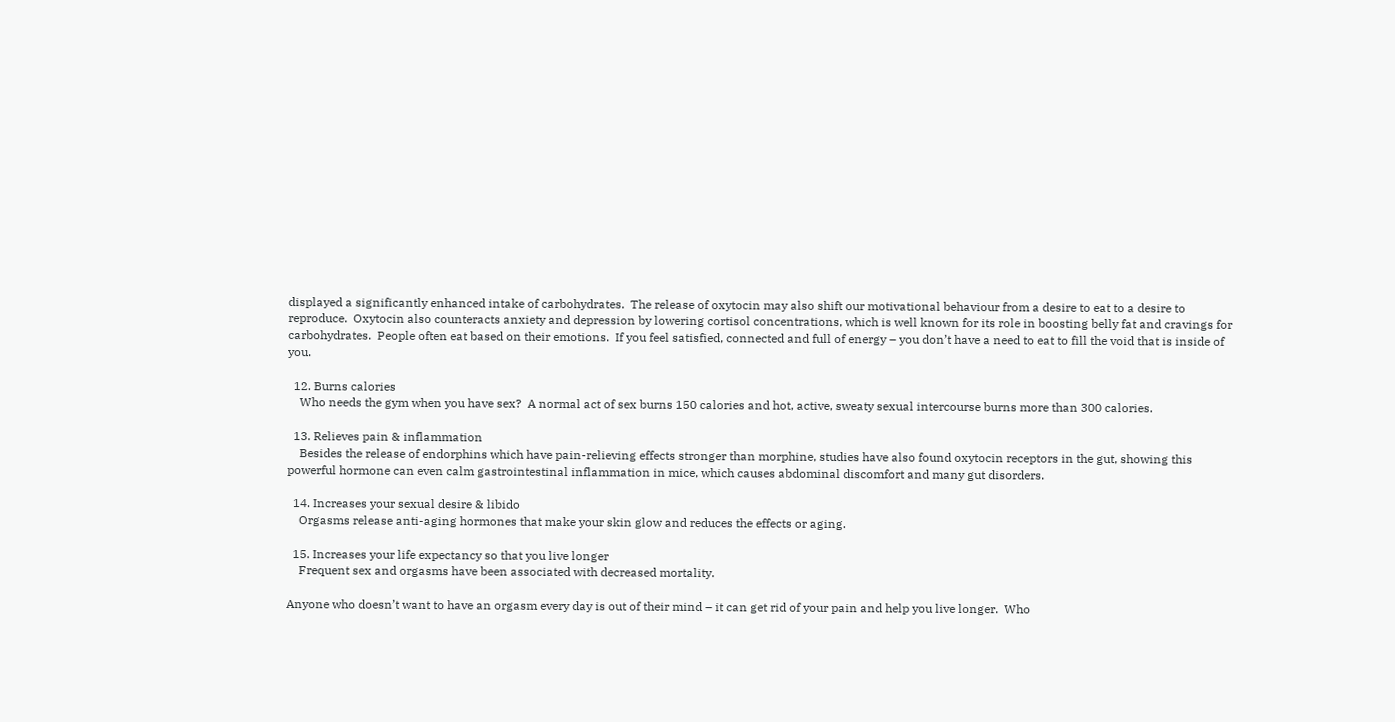displayed a significantly enhanced intake of carbohydrates.  The release of oxytocin may also shift our motivational behaviour from a desire to eat to a desire to reproduce.  Oxytocin also counteracts anxiety and depression by lowering cortisol concentrations, which is well known for its role in boosting belly fat and cravings for carbohydrates.  People often eat based on their emotions.  If you feel satisfied, connected and full of energy – you don’t have a need to eat to fill the void that is inside of you.

  12. Burns calories
    Who needs the gym when you have sex?  A normal act of sex burns 150 calories and hot, active, sweaty sexual intercourse burns more than 300 calories.

  13. Relieves pain & inflammation
    Besides the release of endorphins which have pain-relieving effects stronger than morphine, studies have also found oxytocin receptors in the gut, showing this powerful hormone can even calm gastrointestinal inflammation in mice, which causes abdominal discomfort and many gut disorders.

  14. Increases your sexual desire & libido
    Orgasms release anti-aging hormones that make your skin glow and reduces the effects or aging.

  15. Increases your life expectancy so that you live longer
    Frequent sex and orgasms have been associated with decreased mortality.

Anyone who doesn’t want to have an orgasm every day is out of their mind – it can get rid of your pain and help you live longer.  Who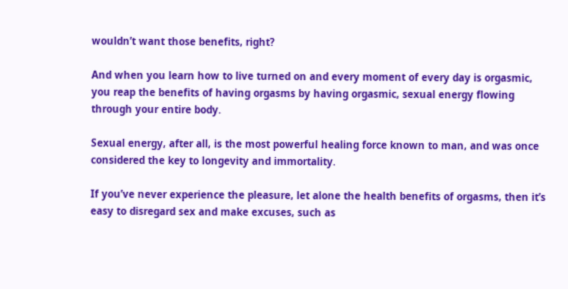wouldn’t want those benefits, right?

And when you learn how to live turned on and every moment of every day is orgasmic, you reap the benefits of having orgasms by having orgasmic, sexual energy flowing through your entire body.

Sexual energy, after all, is the most powerful healing force known to man, and was once considered the key to longevity and immortality.

If you’ve never experience the pleasure, let alone the health benefits of orgasms, then it’s easy to disregard sex and make excuses, such as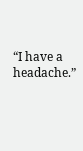“I have a headache.”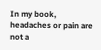In my book, headaches or pain are not a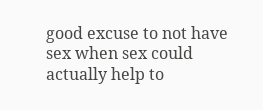good excuse to not have sex when sex could actually help to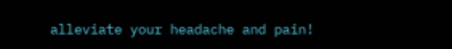alleviate your headache and pain!